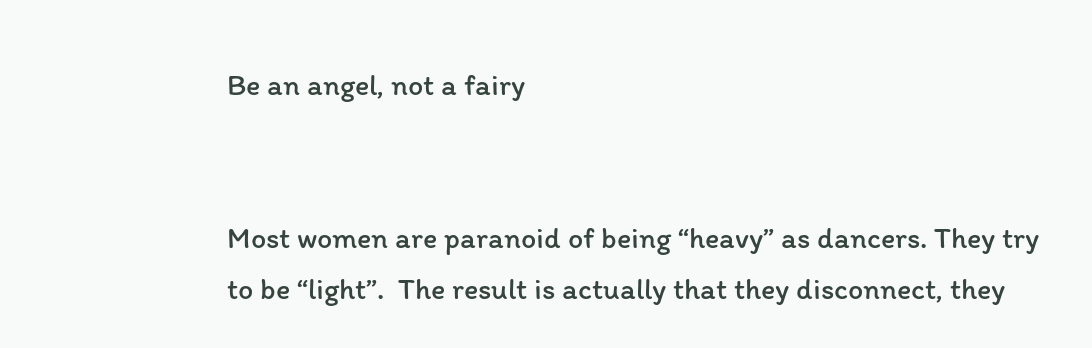Be an angel, not a fairy


Most women are paranoid of being “heavy” as dancers. They try to be “light”.  The result is actually that they disconnect, they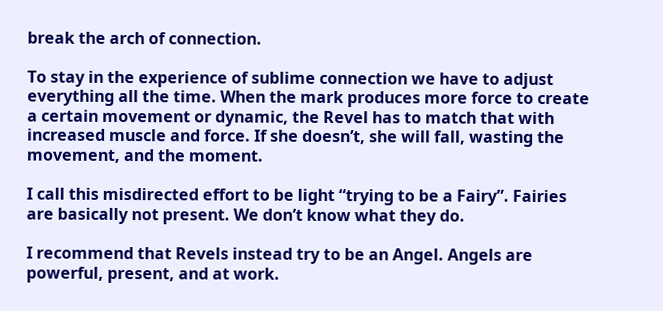break the arch of connection.

To stay in the experience of sublime connection we have to adjust everything all the time. When the mark produces more force to create a certain movement or dynamic, the Revel has to match that with increased muscle and force. If she doesn’t, she will fall, wasting the movement, and the moment.

I call this misdirected effort to be light “trying to be a Fairy”. Fairies are basically not present. We don’t know what they do.

I recommend that Revels instead try to be an Angel. Angels are powerful, present, and at work.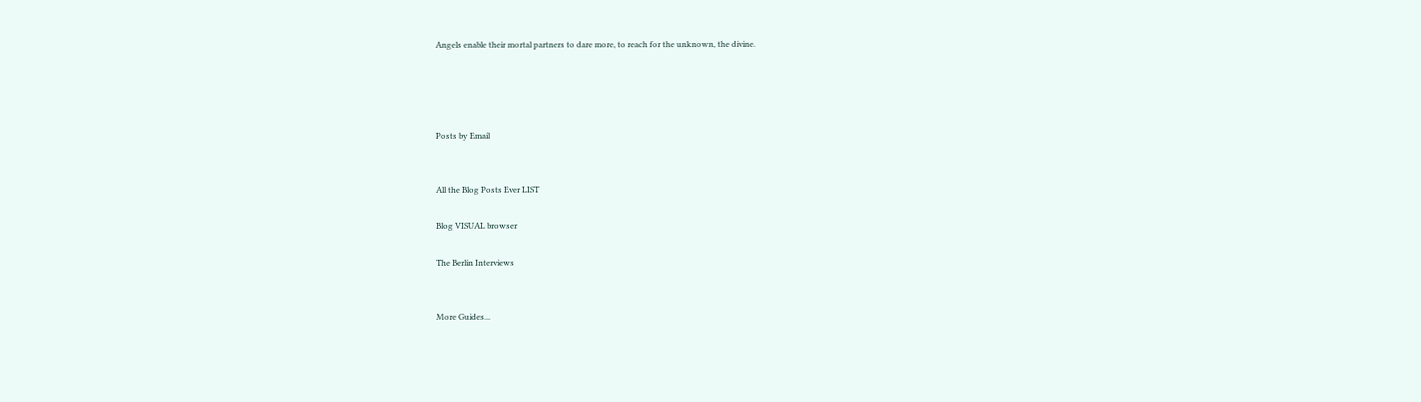Angels enable their mortal partners to dare more, to reach for the unknown, the divine.




Posts by Email


All the Blog Posts Ever LIST

Blog VISUAL browser

The Berlin Interviews


More Guides...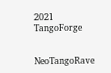2021 TangoForge


NeoTangoRave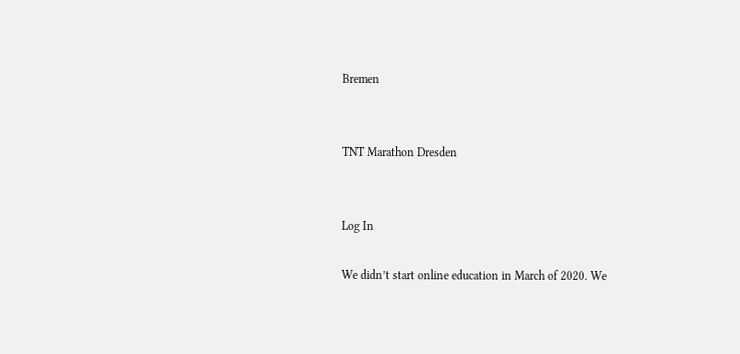Bremen


TNT Marathon Dresden


Log In

We didn’t start online education in March of 2020. We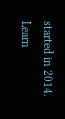started in 2014. Learn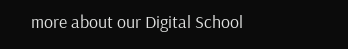more about our Digital School